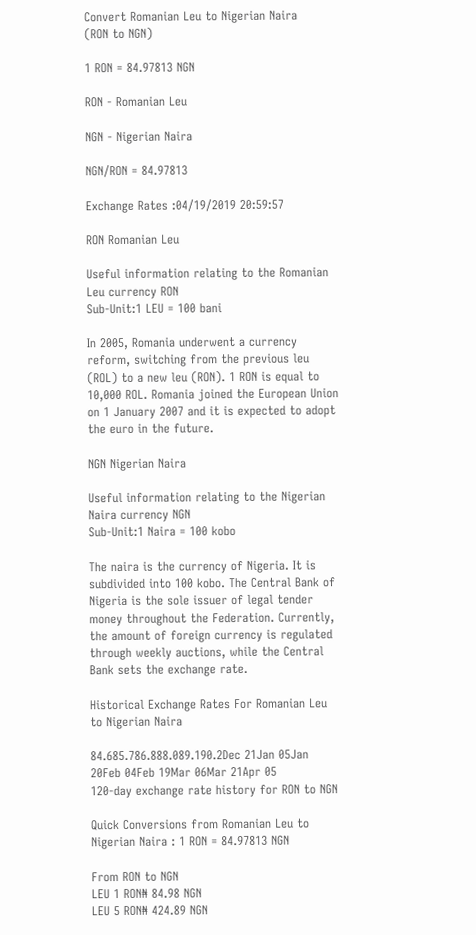Convert Romanian Leu to Nigerian Naira
(RON to NGN)

1 RON = 84.97813 NGN

RON - Romanian Leu

NGN - Nigerian Naira

NGN/RON = 84.97813

Exchange Rates :04/19/2019 20:59:57

RON Romanian Leu

Useful information relating to the Romanian Leu currency RON
Sub-Unit:1 LEU = 100 bani

In 2005, Romania underwent a currency reform, switching from the previous leu (ROL) to a new leu (RON). 1 RON is equal to 10,000 ROL. Romania joined the European Union on 1 January 2007 and it is expected to adopt the euro in the future.

NGN Nigerian Naira

Useful information relating to the Nigerian Naira currency NGN
Sub-Unit:1 Naira = 100 kobo

The naira is the currency of Nigeria. It is subdivided into 100 kobo. The Central Bank of Nigeria is the sole issuer of legal tender money throughout the Federation. Currently, the amount of foreign currency is regulated through weekly auctions, while the Central Bank sets the exchange rate.

Historical Exchange Rates For Romanian Leu to Nigerian Naira

84.685.786.888.089.190.2Dec 21Jan 05Jan 20Feb 04Feb 19Mar 06Mar 21Apr 05
120-day exchange rate history for RON to NGN

Quick Conversions from Romanian Leu to Nigerian Naira : 1 RON = 84.97813 NGN

From RON to NGN
LEU 1 RON₦ 84.98 NGN
LEU 5 RON₦ 424.89 NGN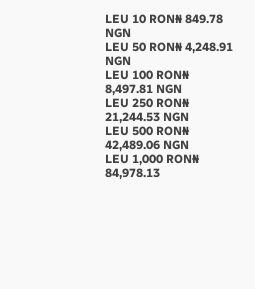LEU 10 RON₦ 849.78 NGN
LEU 50 RON₦ 4,248.91 NGN
LEU 100 RON₦ 8,497.81 NGN
LEU 250 RON₦ 21,244.53 NGN
LEU 500 RON₦ 42,489.06 NGN
LEU 1,000 RON₦ 84,978.13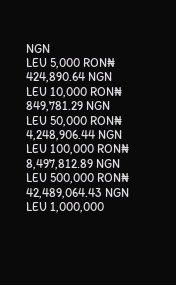NGN
LEU 5,000 RON₦ 424,890.64 NGN
LEU 10,000 RON₦ 849,781.29 NGN
LEU 50,000 RON₦ 4,248,906.44 NGN
LEU 100,000 RON₦ 8,497,812.89 NGN
LEU 500,000 RON₦ 42,489,064.43 NGN
LEU 1,000,000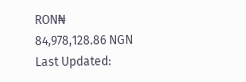RON₦ 84,978,128.86 NGN
Last Updated: